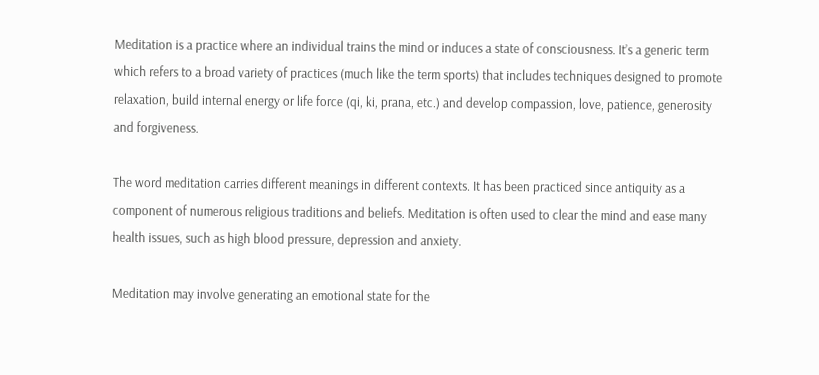Meditation is a practice where an individual trains the mind or induces a state of consciousness. It’s a generic term which refers to a broad variety of practices (much like the term sports) that includes techniques designed to promote relaxation, build internal energy or life force (qi, ki, prana, etc.) and develop compassion, love, patience, generosity and forgiveness.

The word meditation carries different meanings in different contexts. It has been practiced since antiquity as a component of numerous religious traditions and beliefs. Meditation is often used to clear the mind and ease many health issues, such as high blood pressure, depression and anxiety.

Meditation may involve generating an emotional state for the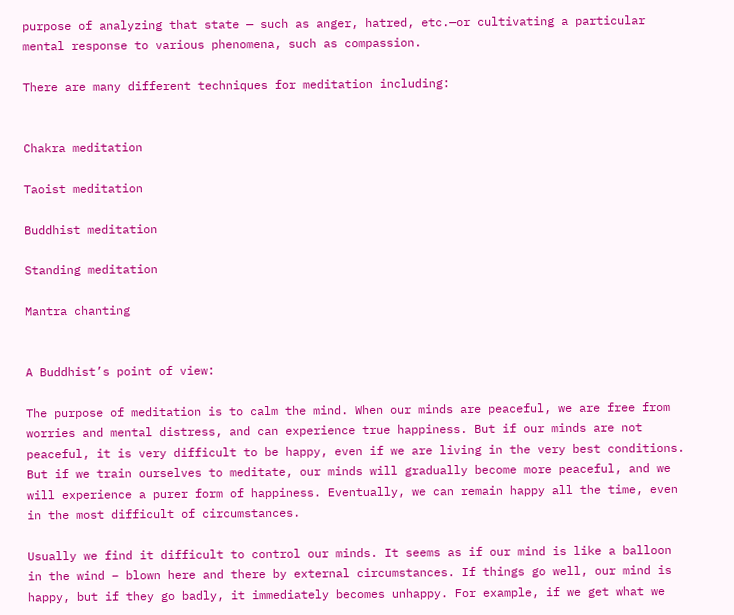purpose of analyzing that state — such as anger, hatred, etc.—or cultivating a particular mental response to various phenomena, such as compassion.

There are many different techniques for meditation including:


Chakra meditation

Taoist meditation

Buddhist meditation

Standing meditation

Mantra chanting


A Buddhist’s point of view:

The purpose of meditation is to calm the mind. When our minds are peaceful, we are free from worries and mental distress, and can experience true happiness. But if our minds are not peaceful, it is very difficult to be happy, even if we are living in the very best conditions. But if we train ourselves to meditate, our minds will gradually become more peaceful, and we will experience a purer form of happiness. Eventually, we can remain happy all the time, even in the most difficult of circumstances.

Usually we find it difficult to control our minds. It seems as if our mind is like a balloon in the wind – blown here and there by external circumstances. If things go well, our mind is happy, but if they go badly, it immediately becomes unhappy. For example, if we get what we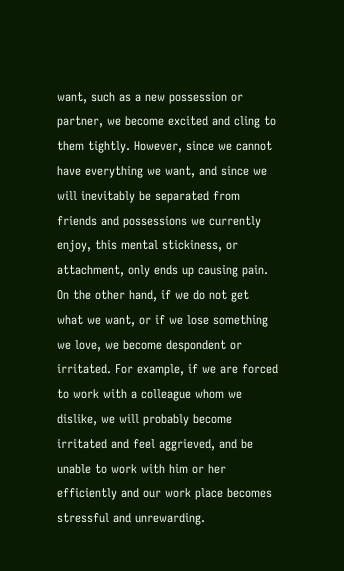want, such as a new possession or partner, we become excited and cling to them tightly. However, since we cannot have everything we want, and since we will inevitably be separated from friends and possessions we currently enjoy, this mental stickiness, or attachment, only ends up causing pain. On the other hand, if we do not get what we want, or if we lose something we love, we become despondent or irritated. For example, if we are forced to work with a colleague whom we dislike, we will probably become irritated and feel aggrieved, and be unable to work with him or her efficiently and our work place becomes stressful and unrewarding.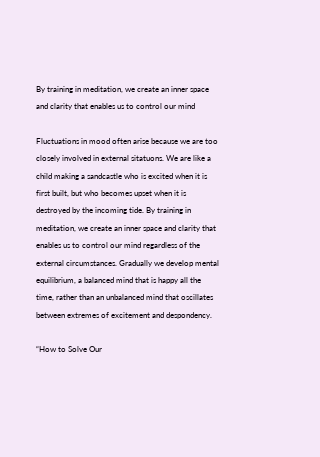By training in meditation, we create an inner space and clarity that enables us to control our mind

Fluctuations in mood often arise because we are too closely involved in external sitatuons. We are like a child making a sandcastle who is excited when it is first built, but who becomes upset when it is destroyed by the incoming tide. By training in meditation, we create an inner space and clarity that enables us to control our mind regardless of the external circumstances. Gradually we develop mental equilibrium, a balanced mind that is happy all the time, rather than an unbalanced mind that oscillates between extremes of excitement and despondency.

“How to Solve Our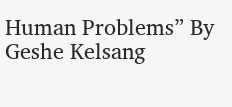Human Problems” By Geshe Kelsang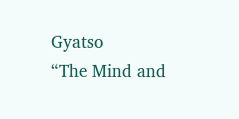Gyatso
“The Mind and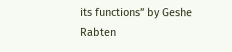its functions” by Geshe Rabten